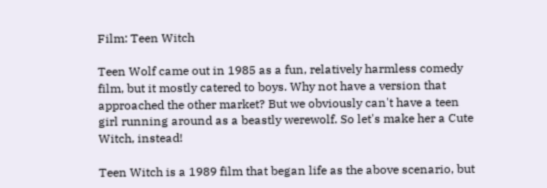Film: Teen Witch

Teen Wolf came out in 1985 as a fun, relatively harmless comedy film, but it mostly catered to boys. Why not have a version that approached the other market? But we obviously can't have a teen girl running around as a beastly werewolf. So let's make her a Cute Witch, instead!

Teen Witch is a 1989 film that began life as the above scenario, but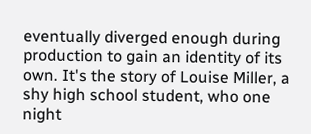eventually diverged enough during production to gain an identity of its own. It's the story of Louise Miller, a shy high school student, who one night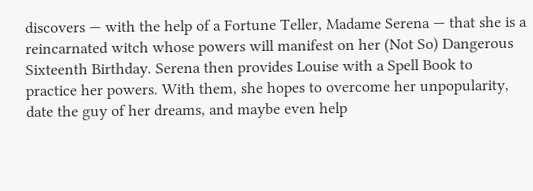discovers — with the help of a Fortune Teller, Madame Serena — that she is a reincarnated witch whose powers will manifest on her (Not So) Dangerous Sixteenth Birthday. Serena then provides Louise with a Spell Book to practice her powers. With them, she hopes to overcome her unpopularity, date the guy of her dreams, and maybe even help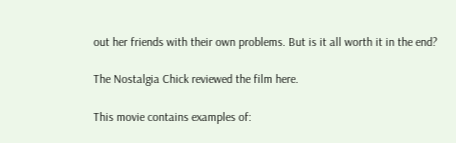out her friends with their own problems. But is it all worth it in the end?

The Nostalgia Chick reviewed the film here.

This movie contains examples of: